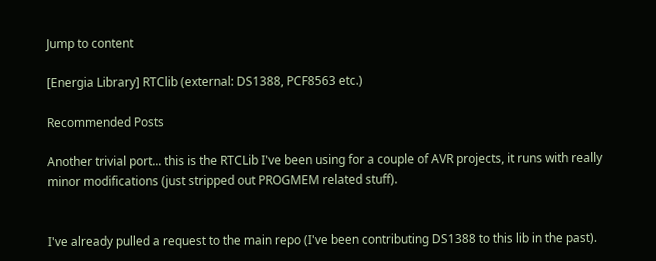Jump to content

[Energia Library] RTClib (external: DS1388, PCF8563 etc.)

Recommended Posts

Another trivial port... this is the RTCLib I've been using for a couple of AVR projects, it runs with really minor modifications (just stripped out PROGMEM related stuff).


I've already pulled a request to the main repo (I've been contributing DS1388 to this lib in the past).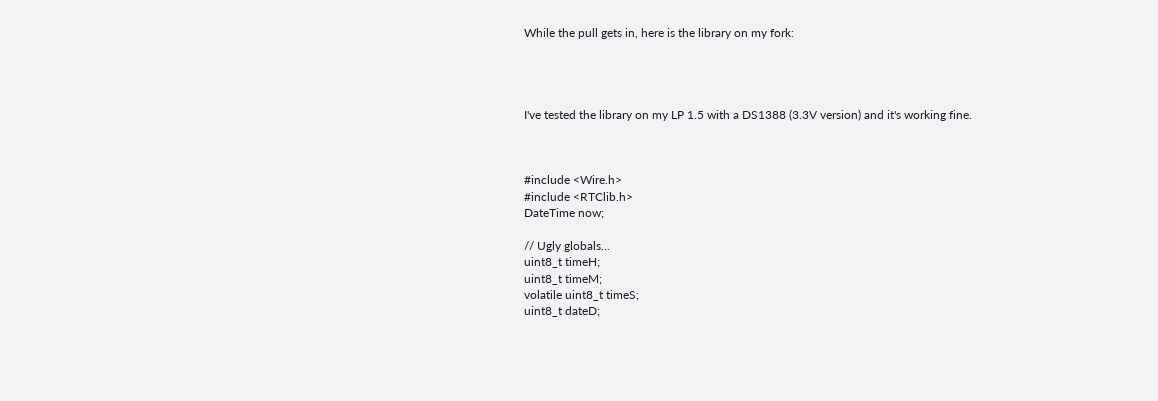While the pull gets in, here is the library on my fork:




I've tested the library on my LP 1.5 with a DS1388 (3.3V version) and it's working fine.



#include <Wire.h>
#include <RTClib.h>
DateTime now;

// Ugly globals...
uint8_t timeH;
uint8_t timeM;
volatile uint8_t timeS;
uint8_t dateD;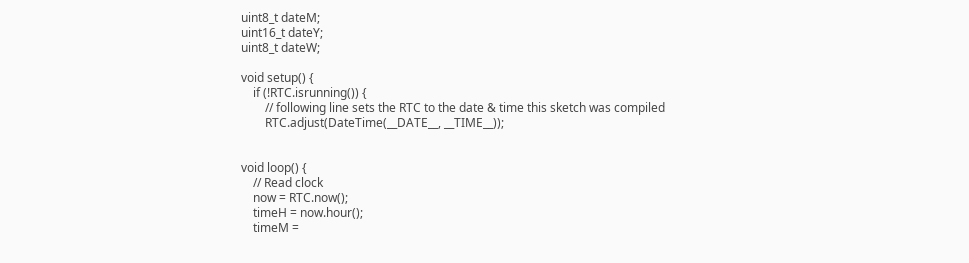uint8_t dateM;
uint16_t dateY;
uint8_t dateW;

void setup() {
    if (!RTC.isrunning()) {
        // following line sets the RTC to the date & time this sketch was compiled
        RTC.adjust(DateTime(__DATE__, __TIME__));


void loop() {
    // Read clock
    now = RTC.now();
    timeH = now.hour();
    timeM =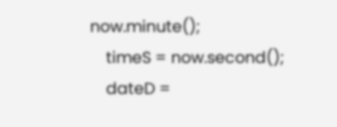now.minute();
    timeS = now.second();
    dateD =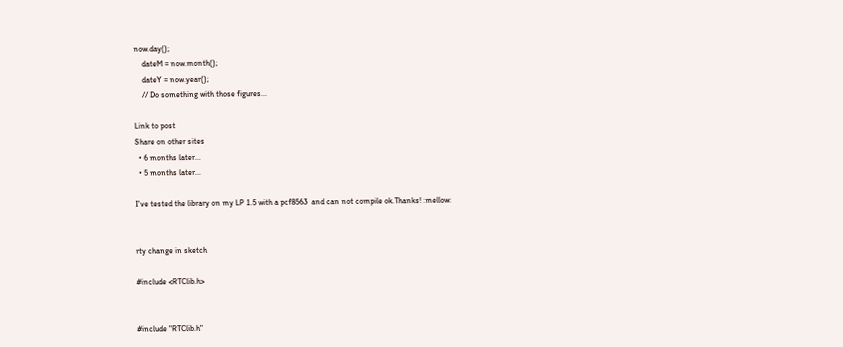now.day();
    dateM = now.month();
    dateY = now.year();
    // Do something with those figures...

Link to post
Share on other sites
  • 6 months later...
  • 5 months later...

I've tested the library on my LP 1.5 with a pcf8563  and can not compile ok.Thanks! :mellow:


rty change in sketch

#include <RTClib.h>


#include "RTClib.h"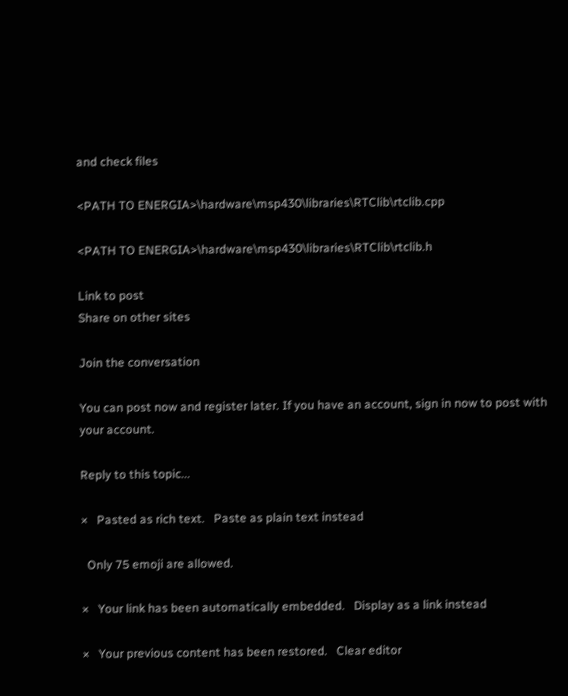and check files

<PATH TO ENERGIA>\hardware\msp430\libraries\RTClib\rtclib.cpp

<PATH TO ENERGIA>\hardware\msp430\libraries\RTClib\rtclib.h

Link to post
Share on other sites

Join the conversation

You can post now and register later. If you have an account, sign in now to post with your account.

Reply to this topic...

×   Pasted as rich text.   Paste as plain text instead

  Only 75 emoji are allowed.

×   Your link has been automatically embedded.   Display as a link instead

×   Your previous content has been restored.   Clear editor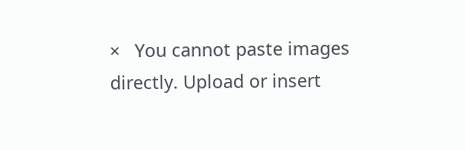×   You cannot paste images directly. Upload or insert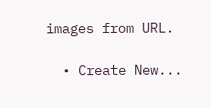images from URL.

  • Create New...